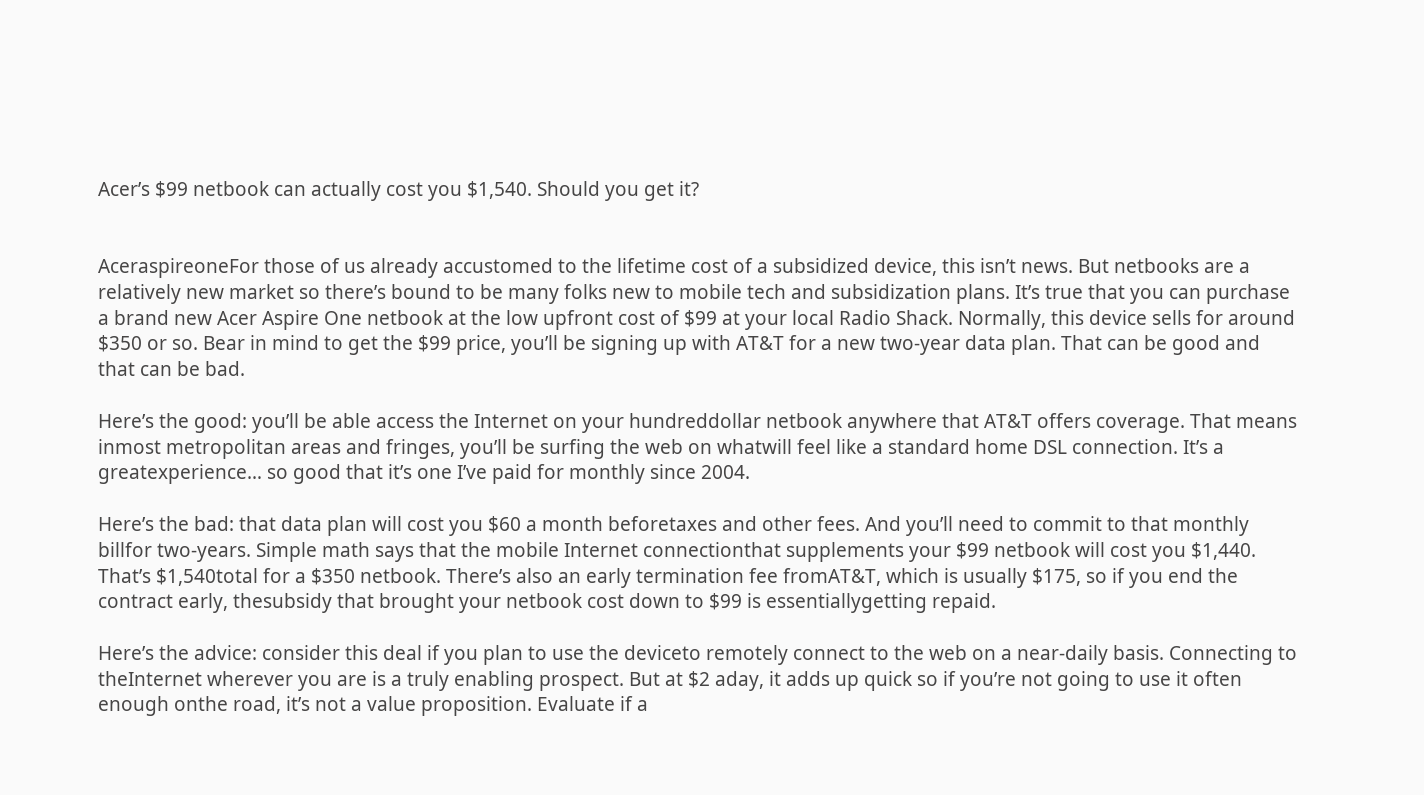Acer’s $99 netbook can actually cost you $1,540. Should you get it?


AceraspireoneFor those of us already accustomed to the lifetime cost of a subsidized device, this isn’t news. But netbooks are a relatively new market so there’s bound to be many folks new to mobile tech and subsidization plans. It’s true that you can purchase a brand new Acer Aspire One netbook at the low upfront cost of $99 at your local Radio Shack. Normally, this device sells for around $350 or so. Bear in mind to get the $99 price, you’ll be signing up with AT&T for a new two-year data plan. That can be good and that can be bad.

Here’s the good: you’ll be able access the Internet on your hundreddollar netbook anywhere that AT&T offers coverage. That means inmost metropolitan areas and fringes, you’ll be surfing the web on whatwill feel like a standard home DSL connection. It’s a greatexperience… so good that it’s one I’ve paid for monthly since 2004.

Here’s the bad: that data plan will cost you $60 a month beforetaxes and other fees. And you’ll need to commit to that monthly billfor two-years. Simple math says that the mobile Internet connectionthat supplements your $99 netbook will cost you $1,440. That’s $1,540total for a $350 netbook. There’s also an early termination fee fromAT&T, which is usually $175, so if you end the contract early, thesubsidy that brought your netbook cost down to $99 is essentiallygetting repaid.

Here’s the advice: consider this deal if you plan to use the deviceto remotely connect to the web on a near-daily basis. Connecting to theInternet wherever you are is a truly enabling prospect. But at $2 aday, it adds up quick so if you’re not going to use it often enough onthe road, it’s not a value proposition. Evaluate if a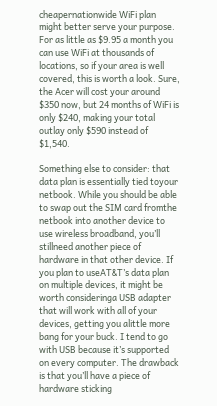cheapernationwide WiFi plan might better serve your purpose. For as little as $9.95 a month you can use WiFi at thousands of locations, so if your area is well covered, this is worth a look. Sure, the Acer will cost your around $350 now, but 24 months of WiFi is only $240, making your total outlay only $590 instead of $1,540.

Something else to consider: that data plan is essentially tied toyour netbook. While you should be able to swap out the SIM card fromthe netbook into another device to use wireless broadband, you’ll stillneed another piece of hardware in that other device. If you plan to useAT&T’s data plan on multiple devices, it might be worth consideringa USB adapter that will work with all of your devices, getting you alittle more bang for your buck. I tend to go with USB because it’s supported on every computer. The drawback is that you’ll have a piece of hardware sticking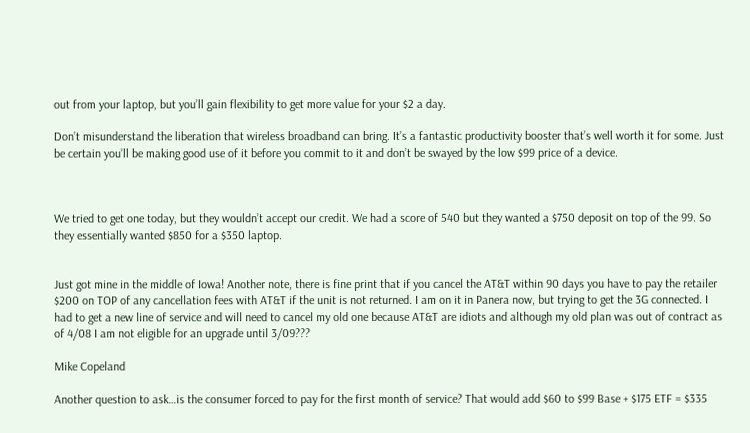out from your laptop, but you’ll gain flexibility to get more value for your $2 a day.

Don’t misunderstand the liberation that wireless broadband can bring. It’s a fantastic productivity booster that’s well worth it for some. Just be certain you’ll be making good use of it before you commit to it and don’t be swayed by the low $99 price of a device.



We tried to get one today, but they wouldn’t accept our credit. We had a score of 540 but they wanted a $750 deposit on top of the 99. So they essentially wanted $850 for a $350 laptop.


Just got mine in the middle of Iowa! Another note, there is fine print that if you cancel the AT&T within 90 days you have to pay the retailer $200 on TOP of any cancellation fees with AT&T if the unit is not returned. I am on it in Panera now, but trying to get the 3G connected. I had to get a new line of service and will need to cancel my old one because AT&T are idiots and although my old plan was out of contract as of 4/08 I am not eligible for an upgrade until 3/09???

Mike Copeland

Another question to ask…is the consumer forced to pay for the first month of service? That would add $60 to $99 Base + $175 ETF = $335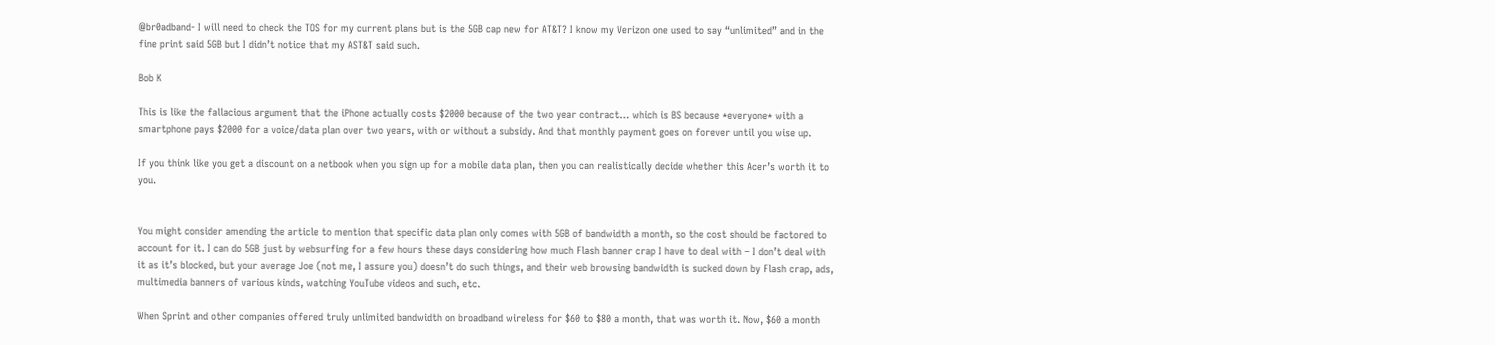@br0adband- I will need to check the TOS for my current plans but is the 5GB cap new for AT&T? I know my Verizon one used to say “unlimited” and in the fine print said 5GB but I didn’t notice that my AST&T said such.

Bob K

This is like the fallacious argument that the iPhone actually costs $2000 because of the two year contract… which is BS because *everyone* with a smartphone pays $2000 for a voice/data plan over two years, with or without a subsidy. And that monthly payment goes on forever until you wise up.

If you think like you get a discount on a netbook when you sign up for a mobile data plan, then you can realistically decide whether this Acer’s worth it to you.


You might consider amending the article to mention that specific data plan only comes with 5GB of bandwidth a month, so the cost should be factored to account for it. I can do 5GB just by websurfing for a few hours these days considering how much Flash banner crap I have to deal with – I don’t deal with it as it’s blocked, but your average Joe (not me, I assure you) doesn’t do such things, and their web browsing bandwidth is sucked down by Flash crap, ads, multimedia banners of various kinds, watching YouTube videos and such, etc.

When Sprint and other companies offered truly unlimited bandwidth on broadband wireless for $60 to $80 a month, that was worth it. Now, $60 a month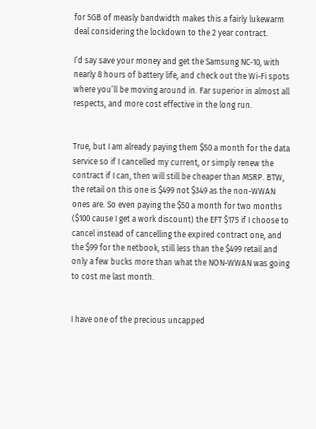for 5GB of measly bandwidth makes this a fairly lukewarm deal considering the lockdown to the 2 year contract.

I’d say save your money and get the Samsung NC-10, with nearly 8 hours of battery life, and check out the Wi-Fi spots where you’ll be moving around in. Far superior in almost all respects, and more cost effective in the long run.


True, but I am already paying them $50 a month for the data service so if I cancelled my current, or simply renew the contract if I can, then will still be cheaper than MSRP. BTW, the retail on this one is $499 not $349 as the non-WWAN ones are. So even paying the $50 a month for two months ($100 cause I get a work discount) the EFT $175 if I choose to cancel instead of cancelling the expired contract one, and the $99 for the netbook, still less than the $499 retail and only a few bucks more than what the NON-WWAN was going to cost me last month.


I have one of the precious uncapped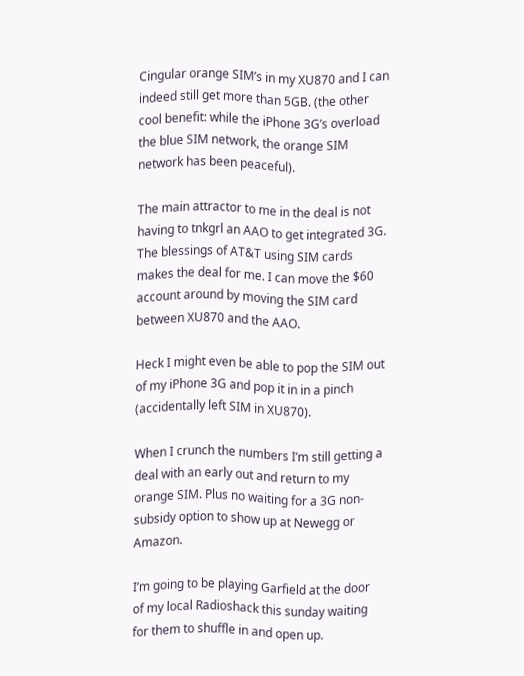Cingular orange SIM’s in my XU870 and I can indeed still get more than 5GB. (the other cool benefit: while the iPhone 3G’s overload the blue SIM network, the orange SIM network has been peaceful).

The main attractor to me in the deal is not having to tnkgrl an AAO to get integrated 3G. The blessings of AT&T using SIM cards makes the deal for me. I can move the $60 account around by moving the SIM card between XU870 and the AAO.

Heck I might even be able to pop the SIM out of my iPhone 3G and pop it in in a pinch (accidentally left SIM in XU870).

When I crunch the numbers I’m still getting a deal with an early out and return to my orange SIM. Plus no waiting for a 3G non-subsidy option to show up at Newegg or Amazon.

I’m going to be playing Garfield at the door of my local Radioshack this sunday waiting for them to shuffle in and open up.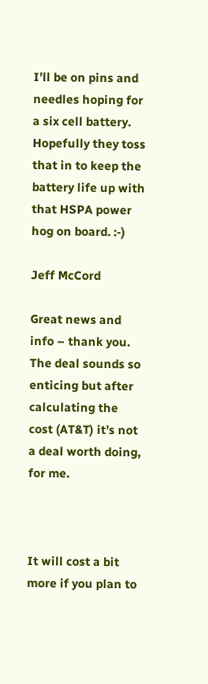I’ll be on pins and needles hoping for a six cell battery. Hopefully they toss that in to keep the battery life up with that HSPA power hog on board. :-)

Jeff McCord

Great news and info – thank you. The deal sounds so enticing but after calculating the cost (AT&T) it’s not a deal worth doing, for me.



It will cost a bit more if you plan to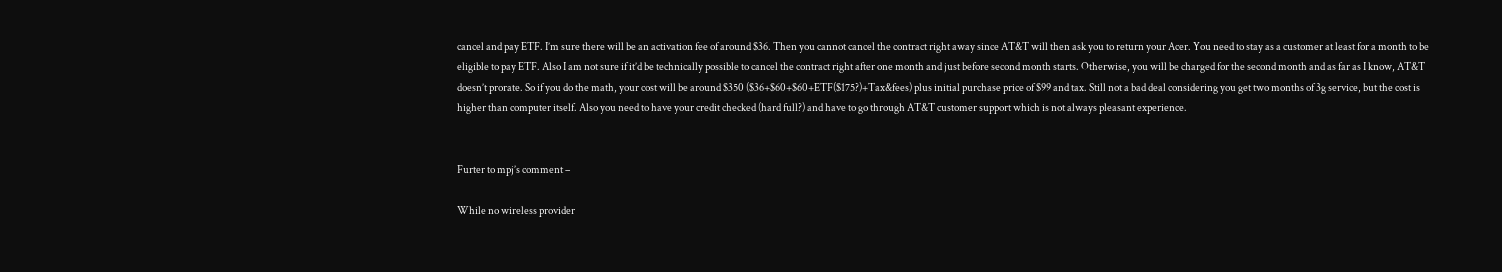cancel and pay ETF. I’m sure there will be an activation fee of around $36. Then you cannot cancel the contract right away since AT&T will then ask you to return your Acer. You need to stay as a customer at least for a month to be eligible to pay ETF. Also I am not sure if it’d be technically possible to cancel the contract right after one month and just before second month starts. Otherwise, you will be charged for the second month and as far as I know, AT&T doesn’t prorate. So if you do the math, your cost will be around $350 ($36+$60+$60+ETF($175?)+Tax&fees) plus initial purchase price of $99 and tax. Still not a bad deal considering you get two months of 3g service, but the cost is higher than computer itself. Also you need to have your credit checked (hard full?) and have to go through AT&T customer support which is not always pleasant experience.


Furter to mpj’s comment –

While no wireless provider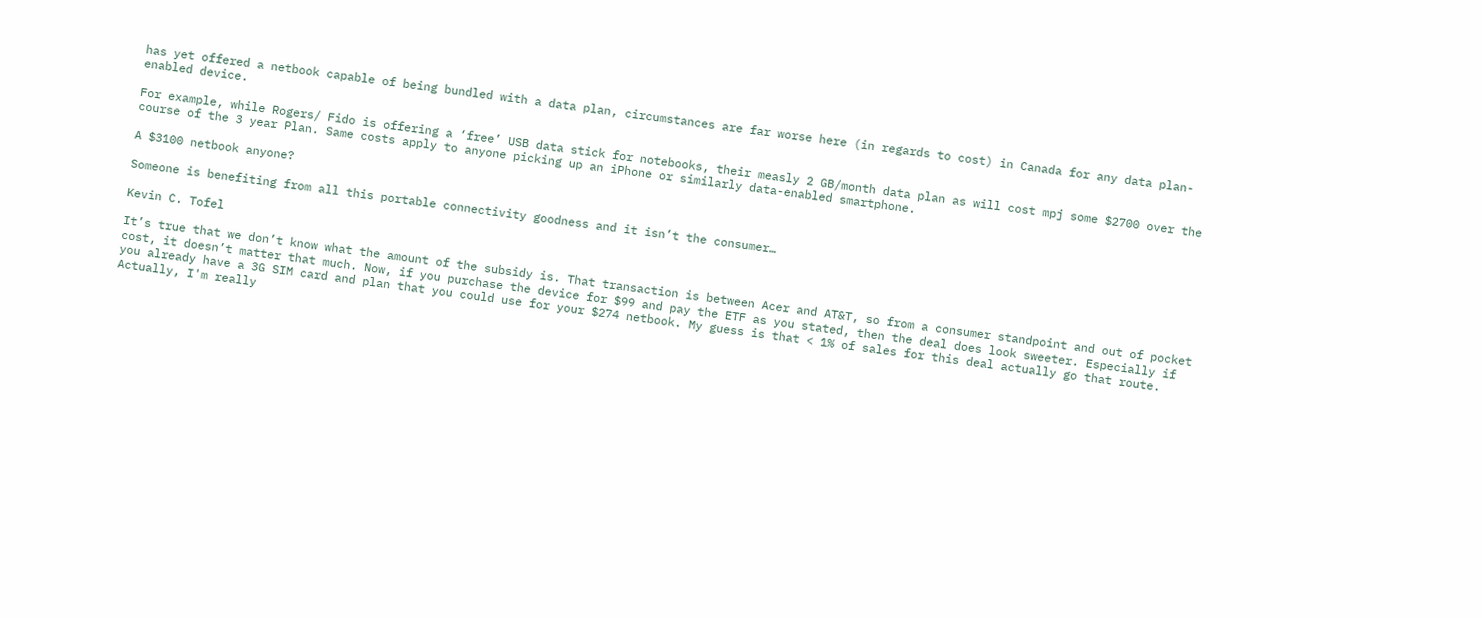has yet offered a netbook capable of being bundled with a data plan, circumstances are far worse here (in regards to cost) in Canada for any data plan-enabled device.

For example, while Rogers/ Fido is offering a ‘free’ USB data stick for notebooks, their measly 2 GB/month data plan as will cost mpj some $2700 over the course of the 3 year Plan. Same costs apply to anyone picking up an iPhone or similarly data-enabled smartphone.

A $3100 netbook anyone?

Someone is benefiting from all this portable connectivity goodness and it isn’t the consumer…

Kevin C. Tofel

It’s true that we don’t know what the amount of the subsidy is. That transaction is between Acer and AT&T, so from a consumer standpoint and out of pocket cost, it doesn’t matter that much. Now, if you purchase the device for $99 and pay the ETF as you stated, then the deal does look sweeter. Especially if you already have a 3G SIM card and plan that you could use for your $274 netbook. My guess is that < 1% of sales for this deal actually go that route. Actually, I'm really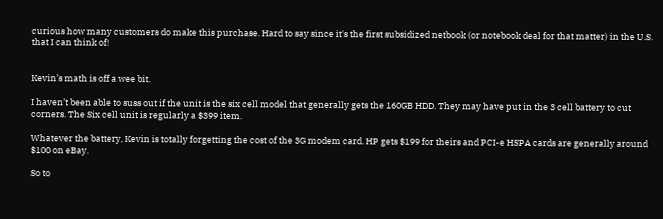curious how many customers do make this purchase. Hard to say since it's the first subsidized netbook (or notebook deal for that matter) in the U.S. that I can think of!


Kevin’s math is off a wee bit.

I haven’t been able to suss out if the unit is the six cell model that generally gets the 160GB HDD. They may have put in the 3 cell battery to cut corners. The Six cell unit is regularly a $399 item.

Whatever the battery, Kevin is totally forgetting the cost of the 3G modem card. HP gets $199 for theirs and PCI-e HSPA cards are generally around $100 on eBay.

So to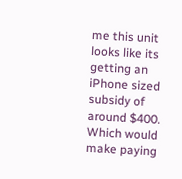me this unit looks like its getting an iPhone sized subsidy of around $400. Which would make paying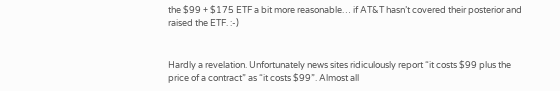the $99 + $175 ETF a bit more reasonable… if AT&T hasn’t covered their posterior and raised the ETF. :-)


Hardly a revelation. Unfortunately news sites ridiculously report “it costs $99 plus the price of a contract” as “it costs $99”. Almost all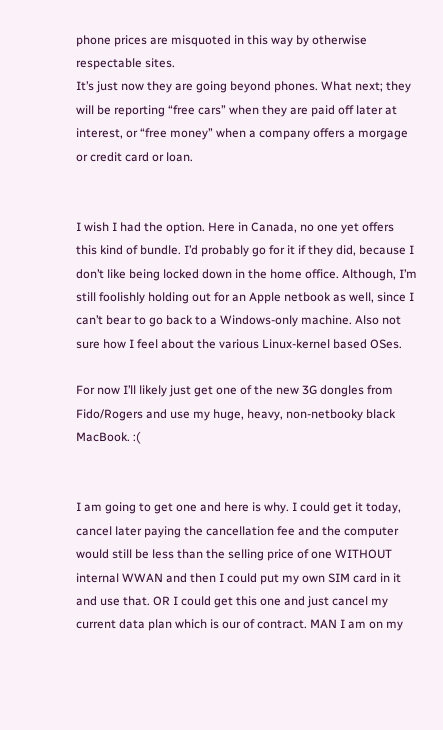phone prices are misquoted in this way by otherwise respectable sites.
It’s just now they are going beyond phones. What next; they will be reporting “free cars” when they are paid off later at interest, or “free money” when a company offers a morgage or credit card or loan.


I wish I had the option. Here in Canada, no one yet offers this kind of bundle. I’d probably go for it if they did, because I don’t like being locked down in the home office. Although, I’m still foolishly holding out for an Apple netbook as well, since I can’t bear to go back to a Windows-only machine. Also not sure how I feel about the various Linux-kernel based OSes.

For now I’ll likely just get one of the new 3G dongles from Fido/Rogers and use my huge, heavy, non-netbooky black MacBook. :(


I am going to get one and here is why. I could get it today, cancel later paying the cancellation fee and the computer would still be less than the selling price of one WITHOUT internal WWAN and then I could put my own SIM card in it and use that. OR I could get this one and just cancel my current data plan which is our of contract. MAN I am on my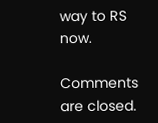way to RS now.

Comments are closed.